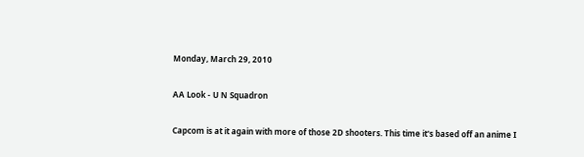Monday, March 29, 2010

AA Look - U N Squadron

Capcom is at it again with more of those 2D shooters. This time it's based off an anime I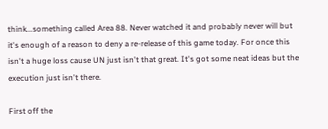think...something called Area 88. Never watched it and probably never will but it's enough of a reason to deny a re-release of this game today. For once this isn't a huge loss cause UN just isn't that great. It's got some neat ideas but the execution just isn't there.

First off the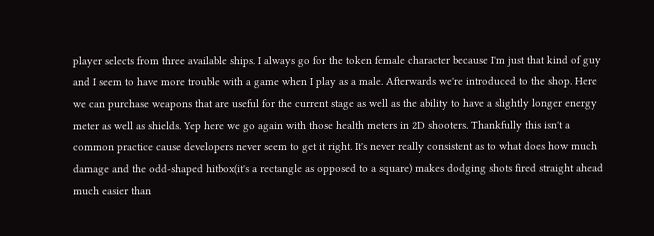player selects from three available ships. I always go for the token female character because I'm just that kind of guy and I seem to have more trouble with a game when I play as a male. Afterwards we're introduced to the shop. Here we can purchase weapons that are useful for the current stage as well as the ability to have a slightly longer energy meter as well as shields. Yep here we go again with those health meters in 2D shooters. Thankfully this isn't a common practice cause developers never seem to get it right. It's never really consistent as to what does how much damage and the odd-shaped hitbox(it's a rectangle as opposed to a square) makes dodging shots fired straight ahead much easier than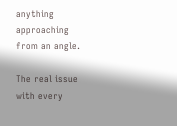anything approaching from an angle.

The real issue with every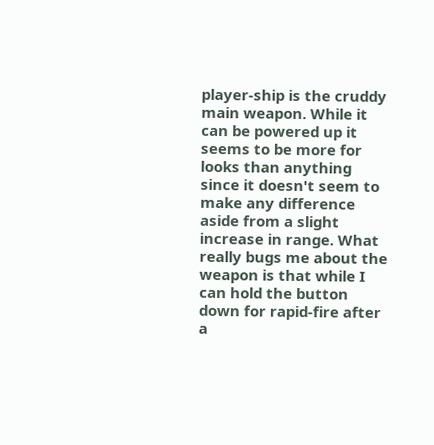player-ship is the cruddy main weapon. While it can be powered up it seems to be more for looks than anything since it doesn't seem to make any difference aside from a slight increase in range. What really bugs me about the weapon is that while I can hold the button down for rapid-fire after a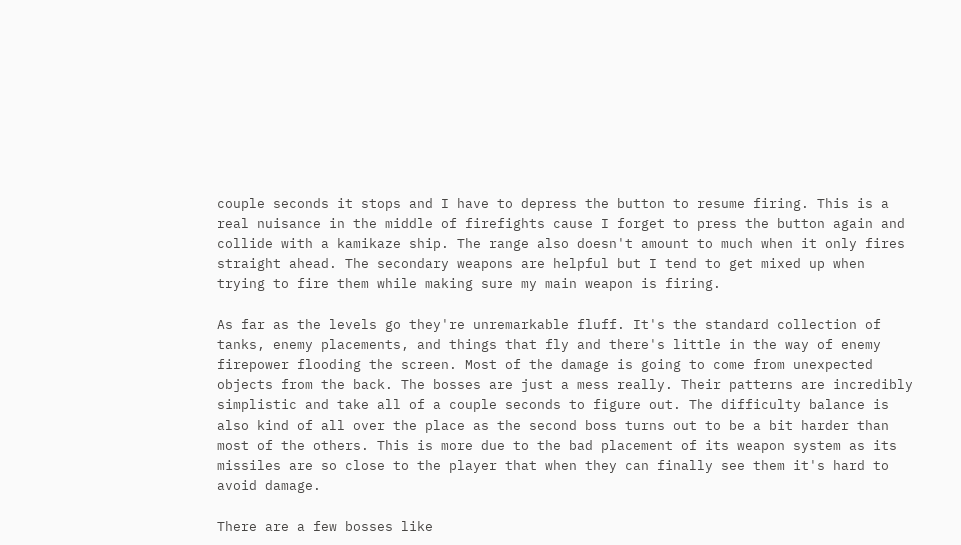couple seconds it stops and I have to depress the button to resume firing. This is a real nuisance in the middle of firefights cause I forget to press the button again and collide with a kamikaze ship. The range also doesn't amount to much when it only fires straight ahead. The secondary weapons are helpful but I tend to get mixed up when trying to fire them while making sure my main weapon is firing.

As far as the levels go they're unremarkable fluff. It's the standard collection of tanks, enemy placements, and things that fly and there's little in the way of enemy firepower flooding the screen. Most of the damage is going to come from unexpected objects from the back. The bosses are just a mess really. Their patterns are incredibly simplistic and take all of a couple seconds to figure out. The difficulty balance is also kind of all over the place as the second boss turns out to be a bit harder than most of the others. This is more due to the bad placement of its weapon system as its missiles are so close to the player that when they can finally see them it's hard to avoid damage.

There are a few bosses like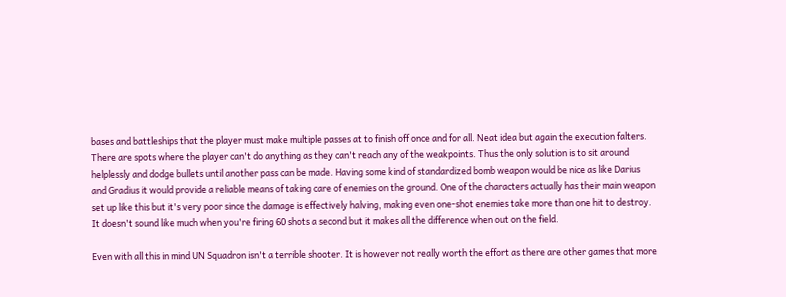bases and battleships that the player must make multiple passes at to finish off once and for all. Neat idea but again the execution falters. There are spots where the player can't do anything as they can't reach any of the weakpoints. Thus the only solution is to sit around helplessly and dodge bullets until another pass can be made. Having some kind of standardized bomb weapon would be nice as like Darius and Gradius it would provide a reliable means of taking care of enemies on the ground. One of the characters actually has their main weapon set up like this but it's very poor since the damage is effectively halving, making even one-shot enemies take more than one hit to destroy. It doesn't sound like much when you're firing 60 shots a second but it makes all the difference when out on the field.

Even with all this in mind UN Squadron isn't a terrible shooter. It is however not really worth the effort as there are other games that more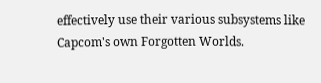effectively use their various subsystems like Capcom's own Forgotten Worlds.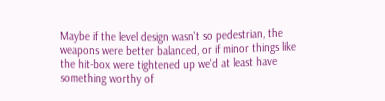Maybe if the level design wasn't so pedestrian, the weapons were better balanced, or if minor things like the hit-box were tightened up we'd at least have something worthy of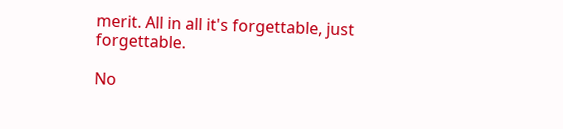merit. All in all it's forgettable, just forgettable.

No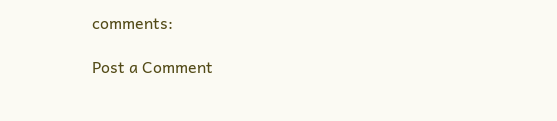comments:

Post a Comment